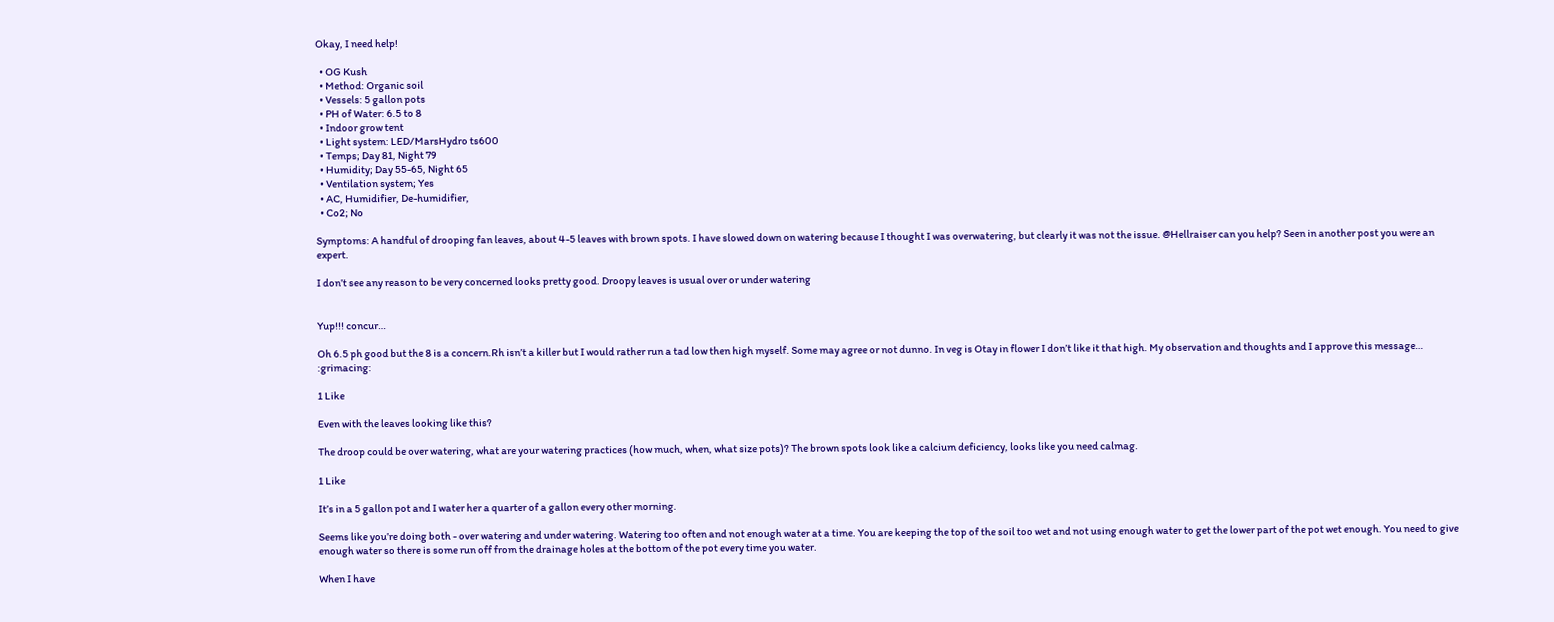Okay, I need help!

  • OG Kush
  • Method: Organic soil
  • Vessels: 5 gallon pots
  • PH of Water: 6.5 to 8
  • Indoor grow tent
  • Light system: LED/MarsHydro ts600
  • Temps; Day 81, Night 79
  • Humidity; Day 55-65, Night 65
  • Ventilation system; Yes
  • AC, Humidifier, De-humidifier,
  • Co2; No

Symptoms: A handful of drooping fan leaves, about 4-5 leaves with brown spots. I have slowed down on watering because I thought I was overwatering, but clearly it was not the issue. @Hellraiser can you help? Seen in another post you were an expert.

I don’t see any reason to be very concerned looks pretty good. Droopy leaves is usual over or under watering


Yup!!! concur…

Oh 6.5 ph good but the 8 is a concern.Rh isn’t a killer but I would rather run a tad low then high myself. Some may agree or not dunno. In veg is Otay in flower I don’t like it that high. My observation and thoughts and I approve this message… :grimacing:

1 Like

Even with the leaves looking like this?

The droop could be over watering, what are your watering practices (how much, when, what size pots)? The brown spots look like a calcium deficiency, looks like you need calmag.

1 Like

It’s in a 5 gallon pot and I water her a quarter of a gallon every other morning.

Seems like you’re doing both - over watering and under watering. Watering too often and not enough water at a time. You are keeping the top of the soil too wet and not using enough water to get the lower part of the pot wet enough. You need to give enough water so there is some run off from the drainage holes at the bottom of the pot every time you water.

When I have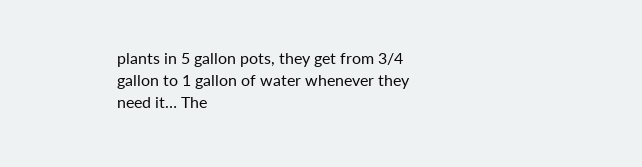plants in 5 gallon pots, they get from 3/4 gallon to 1 gallon of water whenever they need it… The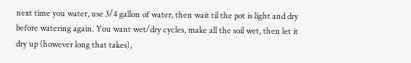next time you water, use 3/4 gallon of water, then wait til the pot is light and dry before watering again. You want wet/dry cycles, make all the soil wet, then let it dry up (however long that takes),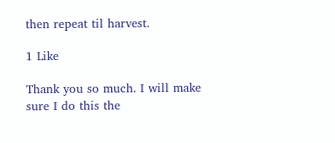then repeat til harvest.

1 Like

Thank you so much. I will make sure I do this the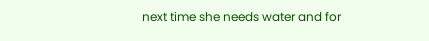next time she needs water and for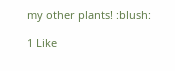my other plants! :blush:

1 Like